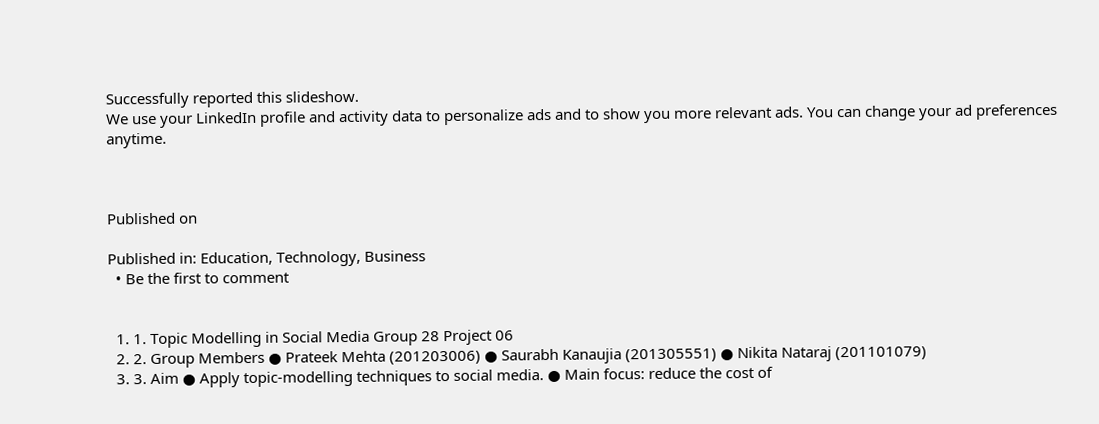Successfully reported this slideshow.
We use your LinkedIn profile and activity data to personalize ads and to show you more relevant ads. You can change your ad preferences anytime.



Published on

Published in: Education, Technology, Business
  • Be the first to comment


  1. 1. Topic Modelling in Social Media Group 28 Project 06
  2. 2. Group Members ● Prateek Mehta (201203006) ● Saurabh Kanaujia (201305551) ● Nikita Nataraj (201101079)
  3. 3. Aim ● Apply topic-modelling techniques to social media. ● Main focus: reduce the cost of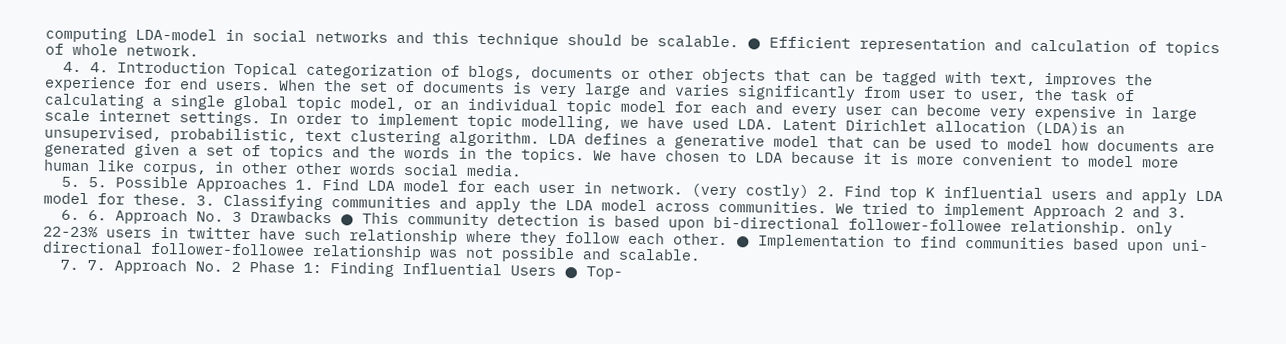computing LDA-model in social networks and this technique should be scalable. ● Efficient representation and calculation of topics of whole network.
  4. 4. Introduction Topical categorization of blogs, documents or other objects that can be tagged with text, improves the experience for end users. When the set of documents is very large and varies significantly from user to user, the task of calculating a single global topic model, or an individual topic model for each and every user can become very expensive in large scale internet settings. In order to implement topic modelling, we have used LDA. Latent Dirichlet allocation (LDA)is an unsupervised, probabilistic, text clustering algorithm. LDA defines a generative model that can be used to model how documents are generated given a set of topics and the words in the topics. We have chosen to LDA because it is more convenient to model more human like corpus, in other other words social media.
  5. 5. Possible Approaches 1. Find LDA model for each user in network. (very costly) 2. Find top K influential users and apply LDA model for these. 3. Classifying communities and apply the LDA model across communities. We tried to implement Approach 2 and 3.
  6. 6. Approach No. 3 Drawbacks ● This community detection is based upon bi-directional follower-followee relationship. only 22-23% users in twitter have such relationship where they follow each other. ● Implementation to find communities based upon uni- directional follower-followee relationship was not possible and scalable.
  7. 7. Approach No. 2 Phase 1: Finding Influential Users ● Top-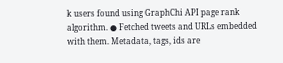k users found using GraphChi API page rank algorithm. ● Fetched tweets and URLs embedded with them. Metadata, tags, ids are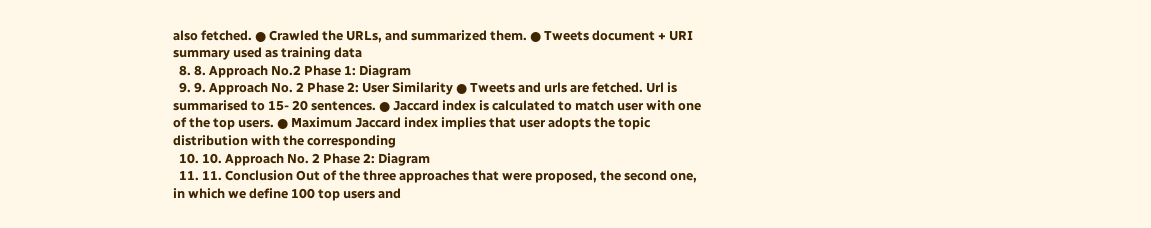also fetched. ● Crawled the URLs, and summarized them. ● Tweets document + URI summary used as training data
  8. 8. Approach No.2 Phase 1: Diagram
  9. 9. Approach No. 2 Phase 2: User Similarity ● Tweets and urls are fetched. Url is summarised to 15- 20 sentences. ● Jaccard index is calculated to match user with one of the top users. ● Maximum Jaccard index implies that user adopts the topic distribution with the corresponding
  10. 10. Approach No. 2 Phase 2: Diagram
  11. 11. Conclusion Out of the three approaches that were proposed, the second one, in which we define 100 top users and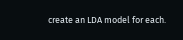create an LDA model for each.